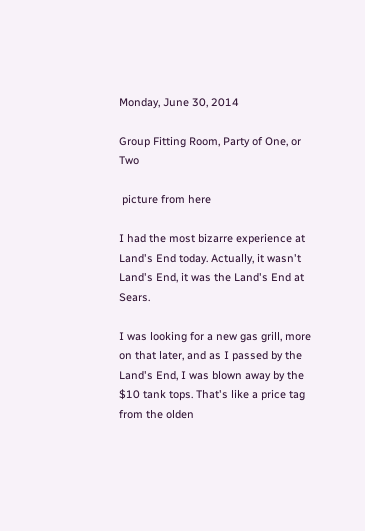Monday, June 30, 2014

Group Fitting Room, Party of One, or Two

 picture from here

I had the most bizarre experience at Land's End today. Actually, it wasn't Land's End, it was the Land's End at Sears.

I was looking for a new gas grill, more on that later, and as I passed by the Land's End, I was blown away by the $10 tank tops. That's like a price tag from the olden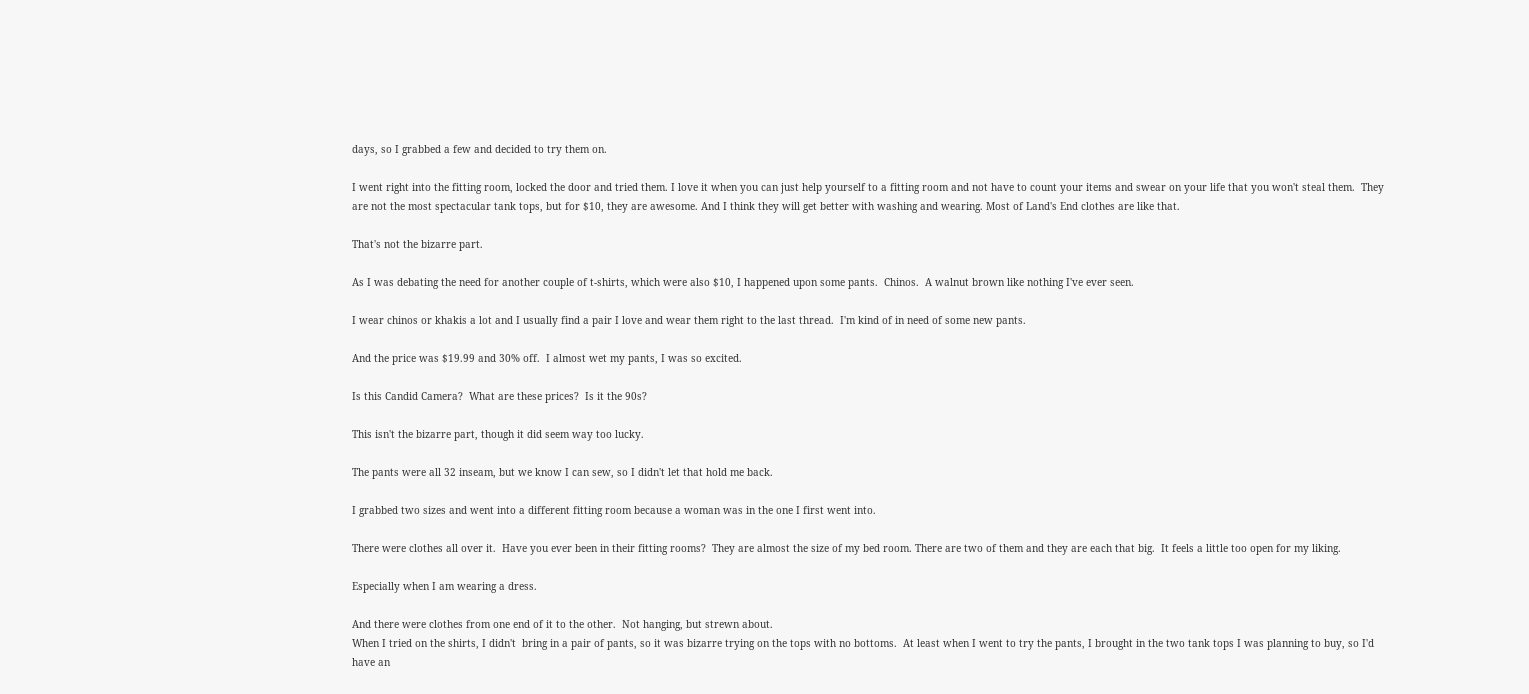days, so I grabbed a few and decided to try them on.

I went right into the fitting room, locked the door and tried them. I love it when you can just help yourself to a fitting room and not have to count your items and swear on your life that you won't steal them.  They are not the most spectacular tank tops, but for $10, they are awesome. And I think they will get better with washing and wearing. Most of Land's End clothes are like that.

That's not the bizarre part.

As I was debating the need for another couple of t-shirts, which were also $10, I happened upon some pants.  Chinos.  A walnut brown like nothing I've ever seen.

I wear chinos or khakis a lot and I usually find a pair I love and wear them right to the last thread.  I'm kind of in need of some new pants.

And the price was $19.99 and 30% off.  I almost wet my pants, I was so excited.

Is this Candid Camera?  What are these prices?  Is it the 90s?

This isn't the bizarre part, though it did seem way too lucky.

The pants were all 32 inseam, but we know I can sew, so I didn't let that hold me back.

I grabbed two sizes and went into a different fitting room because a woman was in the one I first went into.

There were clothes all over it.  Have you ever been in their fitting rooms?  They are almost the size of my bed room. There are two of them and they are each that big.  It feels a little too open for my liking.

Especially when I am wearing a dress.

And there were clothes from one end of it to the other.  Not hanging, but strewn about.
When I tried on the shirts, I didn't  bring in a pair of pants, so it was bizarre trying on the tops with no bottoms.  At least when I went to try the pants, I brought in the two tank tops I was planning to buy, so I'd have an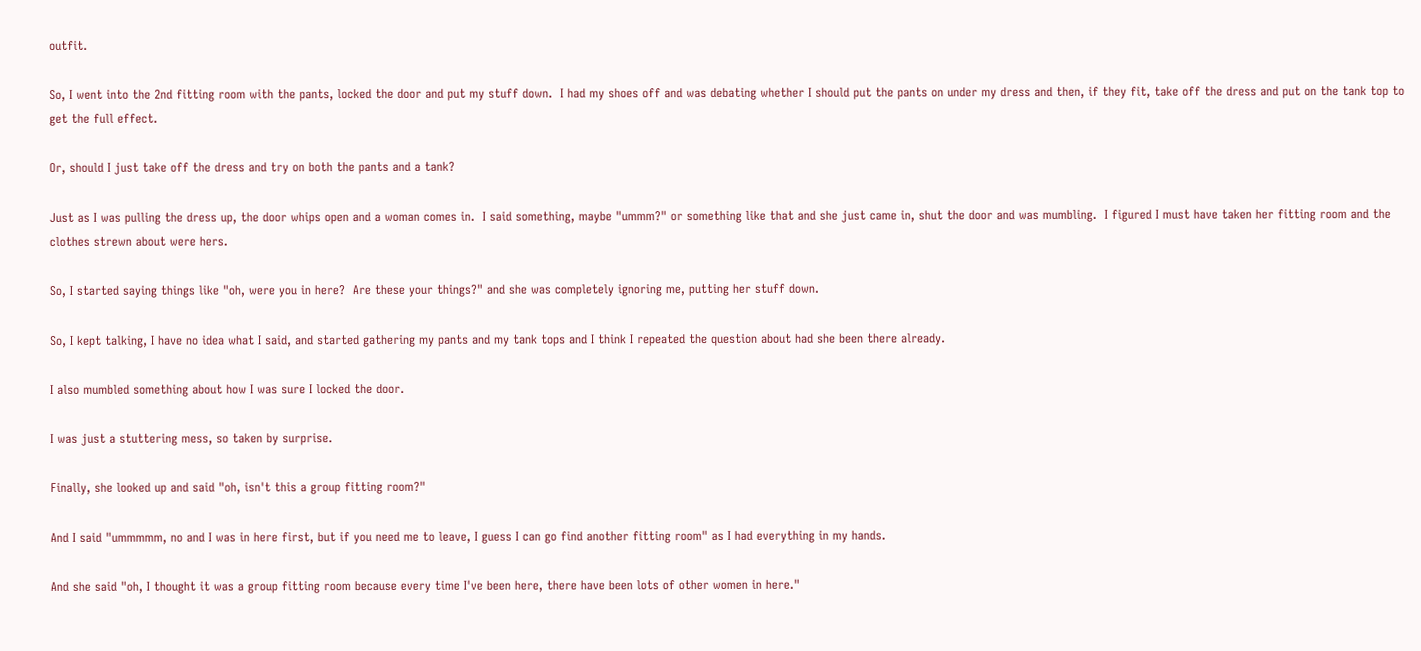outfit.

So, I went into the 2nd fitting room with the pants, locked the door and put my stuff down.  I had my shoes off and was debating whether I should put the pants on under my dress and then, if they fit, take off the dress and put on the tank top to get the full effect.

Or, should I just take off the dress and try on both the pants and a tank?

Just as I was pulling the dress up, the door whips open and a woman comes in.  I said something, maybe "ummm?" or something like that and she just came in, shut the door and was mumbling.  I figured I must have taken her fitting room and the clothes strewn about were hers.

So, I started saying things like "oh, were you in here?  Are these your things?" and she was completely ignoring me, putting her stuff down.

So, I kept talking, I have no idea what I said, and started gathering my pants and my tank tops and I think I repeated the question about had she been there already.

I also mumbled something about how I was sure I locked the door.

I was just a stuttering mess, so taken by surprise.

Finally, she looked up and said "oh, isn't this a group fitting room?"

And I said "ummmmm, no and I was in here first, but if you need me to leave, I guess I can go find another fitting room" as I had everything in my hands.

And she said "oh, I thought it was a group fitting room because every time I've been here, there have been lots of other women in here."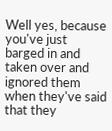Well yes, because you've just barged in and taken over and ignored them when they've said that they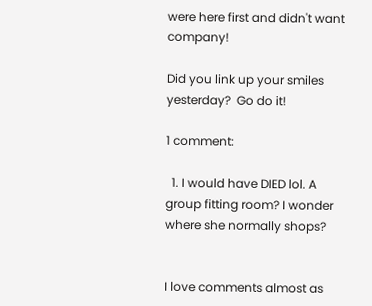were here first and didn't want company!

Did you link up your smiles yesterday?  Go do it!

1 comment:

  1. I would have DIED lol. A group fitting room? I wonder where she normally shops?


I love comments almost as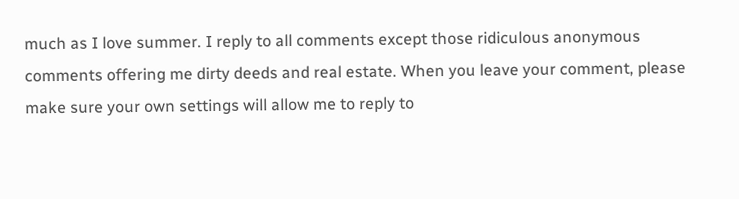much as I love summer. I reply to all comments except those ridiculous anonymous comments offering me dirty deeds and real estate. When you leave your comment, please make sure your own settings will allow me to reply to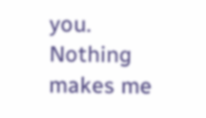you. Nothing makes me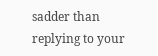sadder than replying to your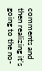comments and then realizing it’s going to the no-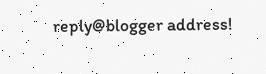reply@blogger address!